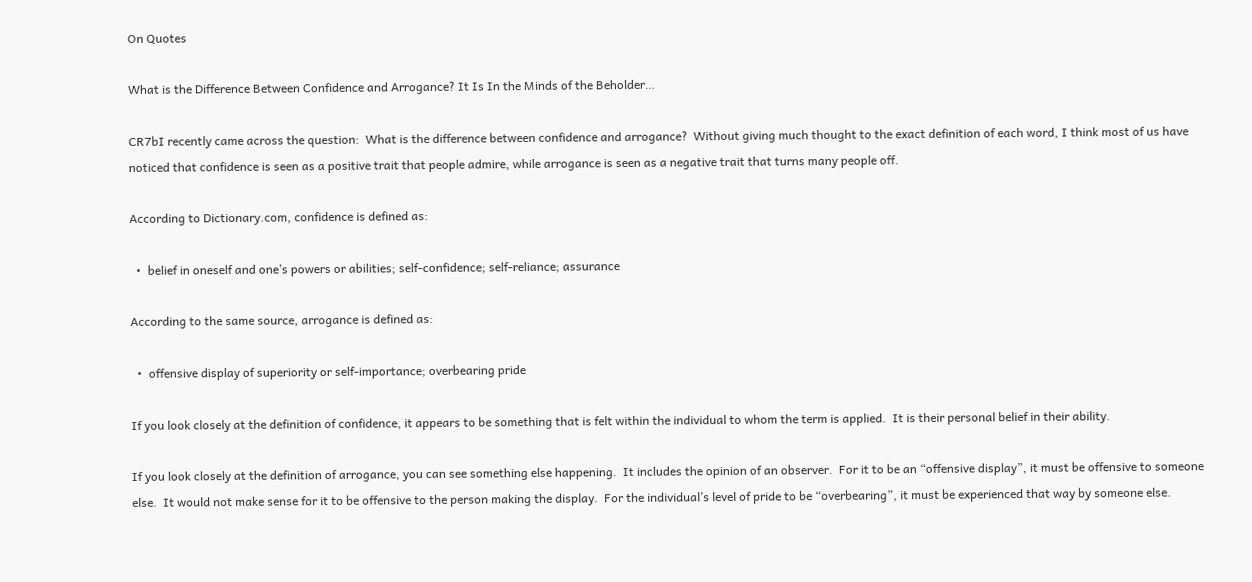On Quotes

What is the Difference Between Confidence and Arrogance? It Is In the Minds of the Beholder…

CR7bI recently came across the question:  What is the difference between confidence and arrogance?  Without giving much thought to the exact definition of each word, I think most of us have noticed that confidence is seen as a positive trait that people admire, while arrogance is seen as a negative trait that turns many people off.

According to Dictionary.com, confidence is defined as:

  •  belief in oneself and one’s powers or abilities; self-confidence; self-reliance; assurance

According to the same source, arrogance is defined as:

  •  offensive display of superiority or self-importance; overbearing pride

If you look closely at the definition of confidence, it appears to be something that is felt within the individual to whom the term is applied.  It is their personal belief in their ability.

If you look closely at the definition of arrogance, you can see something else happening.  It includes the opinion of an observer.  For it to be an “offensive display”, it must be offensive to someone else.  It would not make sense for it to be offensive to the person making the display.  For the individual’s level of pride to be “overbearing”, it must be experienced that way by someone else.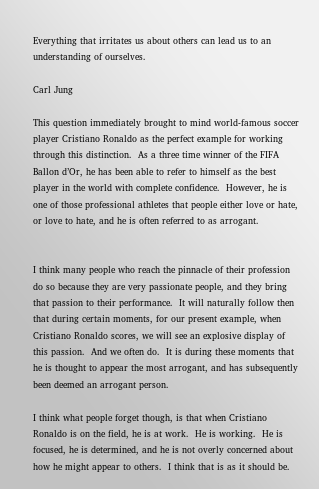Everything that irritates us about others can lead us to an understanding of ourselves.

Carl Jung

This question immediately brought to mind world-famous soccer player Cristiano Ronaldo as the perfect example for working through this distinction.  As a three time winner of the FIFA Ballon d’Or, he has been able to refer to himself as the best player in the world with complete confidence.  However, he is one of those professional athletes that people either love or hate, or love to hate, and he is often referred to as arrogant.


I think many people who reach the pinnacle of their profession do so because they are very passionate people, and they bring that passion to their performance.  It will naturally follow then that during certain moments, for our present example, when Cristiano Ronaldo scores, we will see an explosive display of this passion.  And we often do.  It is during these moments that he is thought to appear the most arrogant, and has subsequently been deemed an arrogant person.

I think what people forget though, is that when Cristiano Ronaldo is on the field, he is at work.  He is working.  He is focused, he is determined, and he is not overly concerned about how he might appear to others.  I think that is as it should be.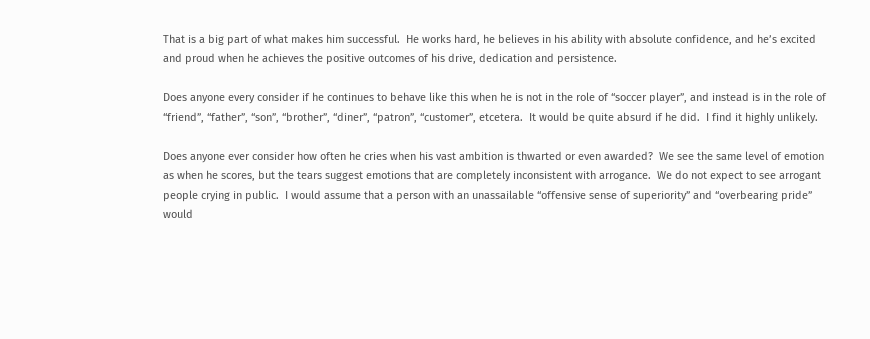That is a big part of what makes him successful.  He works hard, he believes in his ability with absolute confidence, and he’s excited and proud when he achieves the positive outcomes of his drive, dedication and persistence.

Does anyone every consider if he continues to behave like this when he is not in the role of “soccer player”, and instead is in the role of “friend”, “father”, “son”, “brother”, “diner”, “patron”, “customer”, etcetera.  It would be quite absurd if he did.  I find it highly unlikely.

Does anyone ever consider how often he cries when his vast ambition is thwarted or even awarded?  We see the same level of emotion as when he scores, but the tears suggest emotions that are completely inconsistent with arrogance.  We do not expect to see arrogant people crying in public.  I would assume that a person with an unassailable “offensive sense of superiority” and “overbearing pride” would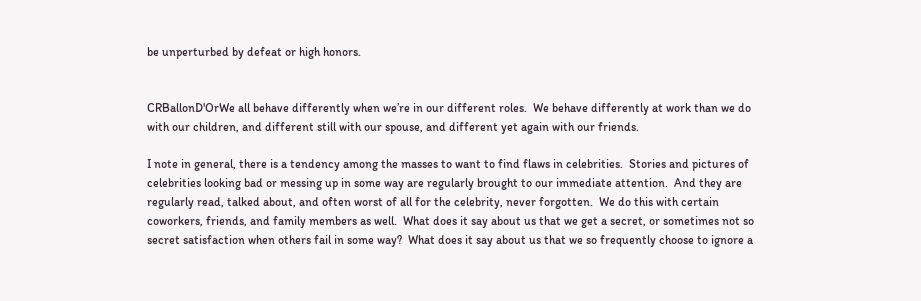be unperturbed by defeat or high honors.


CRBallonD'OrWe all behave differently when we’re in our different roles.  We behave differently at work than we do with our children, and different still with our spouse, and different yet again with our friends.

I note in general, there is a tendency among the masses to want to find flaws in celebrities.  Stories and pictures of celebrities looking bad or messing up in some way are regularly brought to our immediate attention.  And they are regularly read, talked about, and often worst of all for the celebrity, never forgotten.  We do this with certain coworkers, friends, and family members as well.  What does it say about us that we get a secret, or sometimes not so secret satisfaction when others fail in some way?  What does it say about us that we so frequently choose to ignore a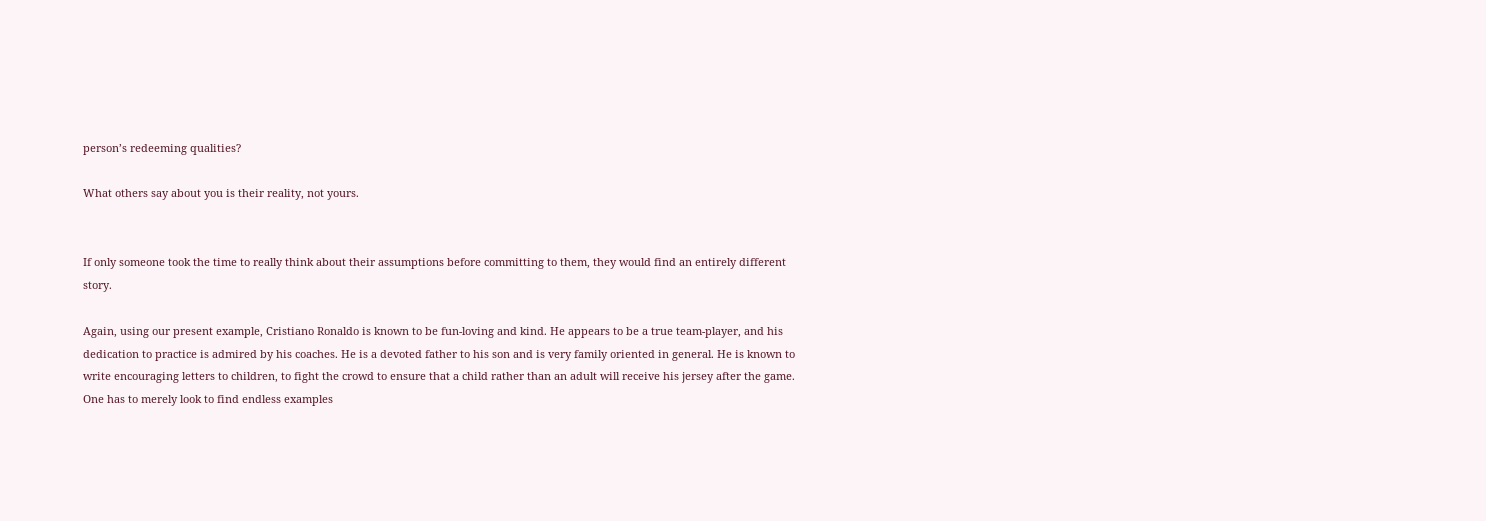person’s redeeming qualities?

What others say about you is their reality, not yours.


If only someone took the time to really think about their assumptions before committing to them, they would find an entirely different story.

Again, using our present example, Cristiano Ronaldo is known to be fun-loving and kind. He appears to be a true team-player, and his dedication to practice is admired by his coaches. He is a devoted father to his son and is very family oriented in general. He is known to write encouraging letters to children, to fight the crowd to ensure that a child rather than an adult will receive his jersey after the game. One has to merely look to find endless examples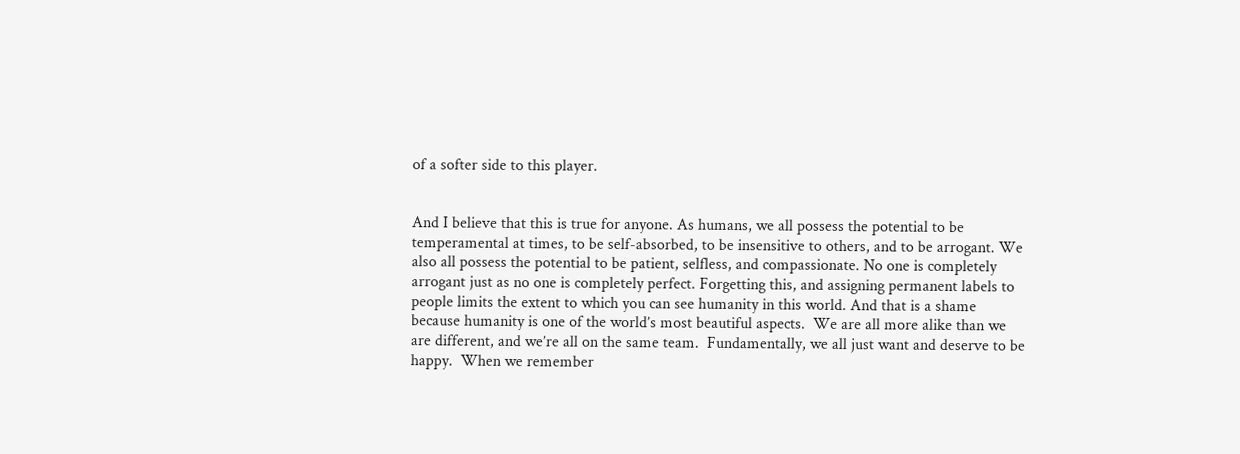of a softer side to this player.


And I believe that this is true for anyone. As humans, we all possess the potential to be temperamental at times, to be self-absorbed, to be insensitive to others, and to be arrogant. We also all possess the potential to be patient, selfless, and compassionate. No one is completely arrogant just as no one is completely perfect. Forgetting this, and assigning permanent labels to people limits the extent to which you can see humanity in this world. And that is a shame because humanity is one of the world’s most beautiful aspects.  We are all more alike than we are different, and we’re all on the same team.  Fundamentally, we all just want and deserve to be happy.  When we remember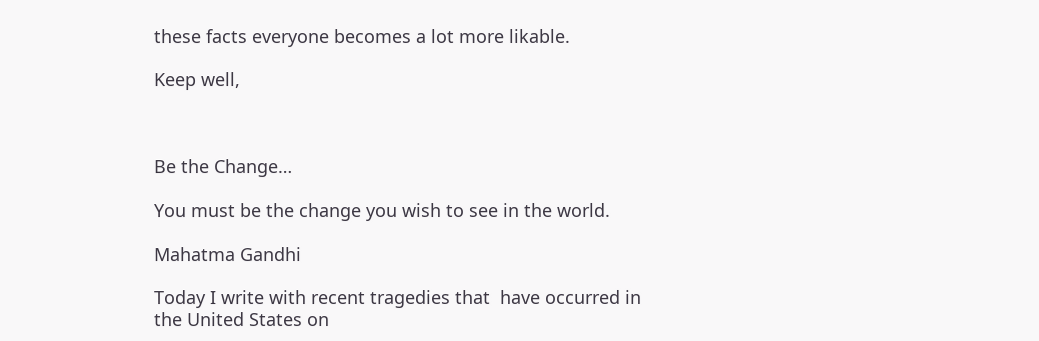these facts everyone becomes a lot more likable.

Keep well,



Be the Change…

You must be the change you wish to see in the world.

Mahatma Gandhi

Today I write with recent tragedies that  have occurred in the United States on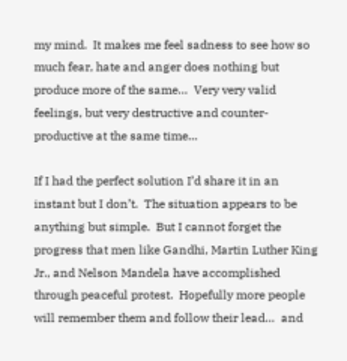my mind.  It makes me feel sadness to see how so much fear, hate and anger does nothing but produce more of the same…  Very very valid feelings, but very destructive and counter-productive at the same time…

If I had the perfect solution I’d share it in an instant but I don’t.  The situation appears to be anything but simple.  But I cannot forget the progress that men like Gandhi, Martin Luther King Jr., and Nelson Mandela have accomplished through peaceful protest.  Hopefully more people will remember them and follow their lead…  and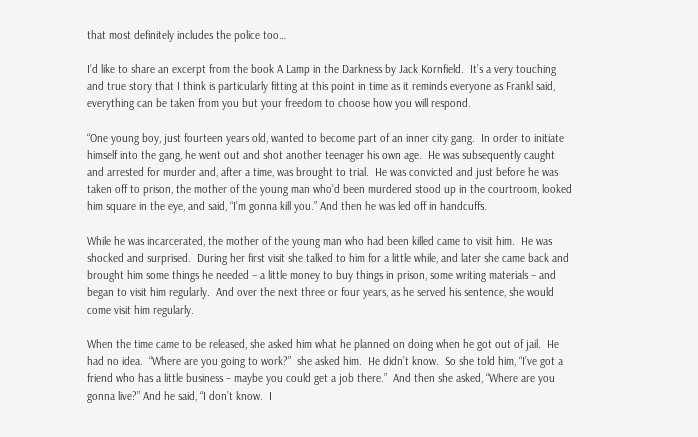that most definitely includes the police too…

I’d like to share an excerpt from the book A Lamp in the Darkness by Jack Kornfield.  It’s a very touching and true story that I think is particularly fitting at this point in time as it reminds everyone as Frankl said, everything can be taken from you but your freedom to choose how you will respond.

“One young boy, just fourteen years old, wanted to become part of an inner city gang.  In order to initiate himself into the gang, he went out and shot another teenager his own age.  He was subsequently caught and arrested for murder and, after a time, was brought to trial.  He was convicted and just before he was taken off to prison, the mother of the young man who’d been murdered stood up in the courtroom, looked him square in the eye, and said, “I’m gonna kill you.” And then he was led off in handcuffs.

While he was incarcerated, the mother of the young man who had been killed came to visit him.  He was shocked and surprised.  During her first visit she talked to him for a little while, and later she came back and brought him some things he needed – a little money to buy things in prison, some writing materials – and began to visit him regularly.  And over the next three or four years, as he served his sentence, she would come visit him regularly.

When the time came to be released, she asked him what he planned on doing when he got out of jail.  He had no idea.  “Where are you going to work?”  she asked him.  He didn’t know.  So she told him, “I’ve got a friend who has a little business – maybe you could get a job there.”  And then she asked, “Where are you gonna live?” And he said, “I don’t know.  I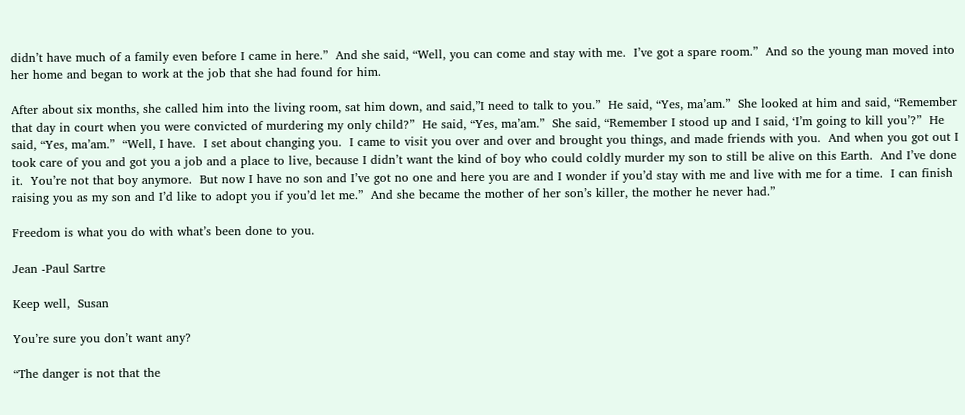didn’t have much of a family even before I came in here.”  And she said, “Well, you can come and stay with me.  I’ve got a spare room.”  And so the young man moved into her home and began to work at the job that she had found for him.

After about six months, she called him into the living room, sat him down, and said,”I need to talk to you.”  He said, “Yes, ma’am.”  She looked at him and said, “Remember that day in court when you were convicted of murdering my only child?”  He said, “Yes, ma’am.”  She said, “Remember I stood up and I said, ‘I’m going to kill you’?”  He said, “Yes, ma’am.”  “Well, I have.  I set about changing you.  I came to visit you over and over and brought you things, and made friends with you.  And when you got out I took care of you and got you a job and a place to live, because I didn’t want the kind of boy who could coldly murder my son to still be alive on this Earth.  And I’ve done it.  You’re not that boy anymore.  But now I have no son and I’ve got no one and here you are and I wonder if you’d stay with me and live with me for a time.  I can finish raising you as my son and I’d like to adopt you if you’d let me.”  And she became the mother of her son’s killer, the mother he never had.”

Freedom is what you do with what’s been done to you.

Jean -Paul Sartre

Keep well,  Susan

You’re sure you don’t want any?

“The danger is not that the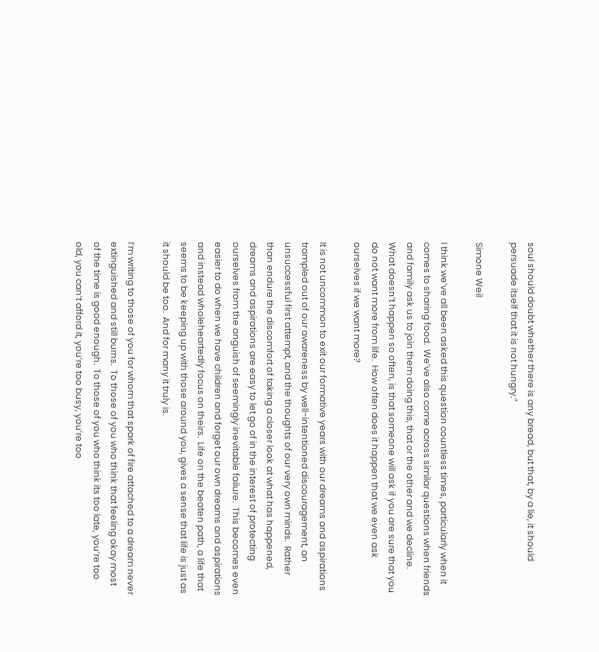soul should doubt whether there is any bread, but that, by a lie, it should persuade itself that it is not hungry.”

Simone Weil

I think we’ve all been asked this question countless times, particularly when it comes to sharing food.  We’ve also come across similar questions when friends and family ask us to join them doing this, that or the other and we decline.  What doesn’t happen so often, is that someone will ask if you are sure that you do not want more from life.  How often does it happen that we even ask ourselves if we want more?

It is not uncommon to exit our formative years with our dreams and aspirations trampled out of our awareness by well-intentioned discouragement, an unsuccessful first attempt, and the thoughts of our very own minds.  Rather than endure the discomfort of taking a closer look at what has happened, dreams and aspirations are easy to let go of in the interest of protecting ourselves from the anguish of seemingly inevitable failure.  This becomes even easier to do when we have children and forget our own dreams and aspirations and instead wholeheartedly focus on theirs.  Life on the beaten path, a life that seems to be keeping up with those around you, gives a sense that life is just as it should be too.  And for many it truly is.

I’m writing to those of you for whom that spark of fire attached to a dream never extinguished and still burns.  To those of you who think that feeling okay most of the time is good enough.  To those of you who think its too late, you’re too old, you can’t afford it, you’re too busy, you’re too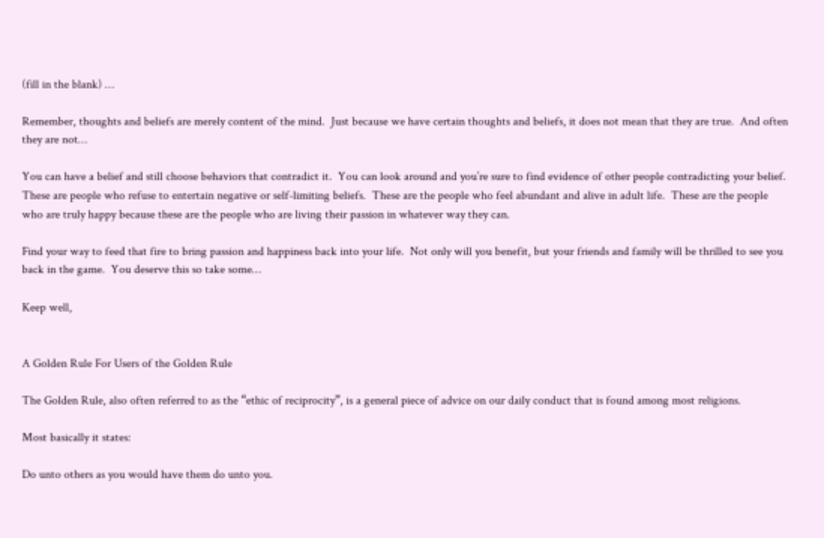(fill in the blank) …

Remember, thoughts and beliefs are merely content of the mind.  Just because we have certain thoughts and beliefs, it does not mean that they are true.  And often they are not…

You can have a belief and still choose behaviors that contradict it.  You can look around and you’re sure to find evidence of other people contradicting your belief.  These are people who refuse to entertain negative or self-limiting beliefs.  These are the people who feel abundant and alive in adult life.  These are the people who are truly happy because these are the people who are living their passion in whatever way they can.

Find your way to feed that fire to bring passion and happiness back into your life.  Not only will you benefit, but your friends and family will be thrilled to see you back in the game.  You deserve this so take some…

Keep well,


A Golden Rule For Users of the Golden Rule

The Golden Rule, also often referred to as the “ethic of reciprocity”, is a general piece of advice on our daily conduct that is found among most religions.

Most basically it states:

Do unto others as you would have them do unto you.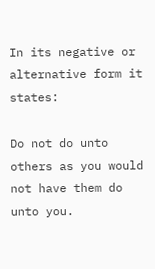In its negative or alternative form it states:

Do not do unto others as you would not have them do unto you.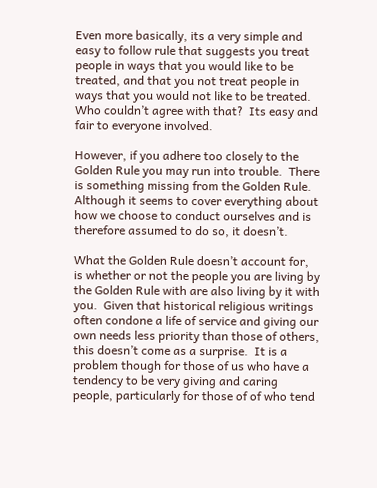Even more basically, its a very simple and easy to follow rule that suggests you treat people in ways that you would like to be treated, and that you not treat people in ways that you would not like to be treated.  Who couldn’t agree with that?  Its easy and fair to everyone involved.

However, if you adhere too closely to the Golden Rule you may run into trouble.  There is something missing from the Golden Rule.  Although it seems to cover everything about how we choose to conduct ourselves and is therefore assumed to do so, it doesn’t.

What the Golden Rule doesn’t account for, is whether or not the people you are living by the Golden Rule with are also living by it with you.  Given that historical religious writings often condone a life of service and giving our own needs less priority than those of others, this doesn’t come as a surprise.  It is a problem though for those of us who have a tendency to be very giving and caring people, particularly for those of of who tend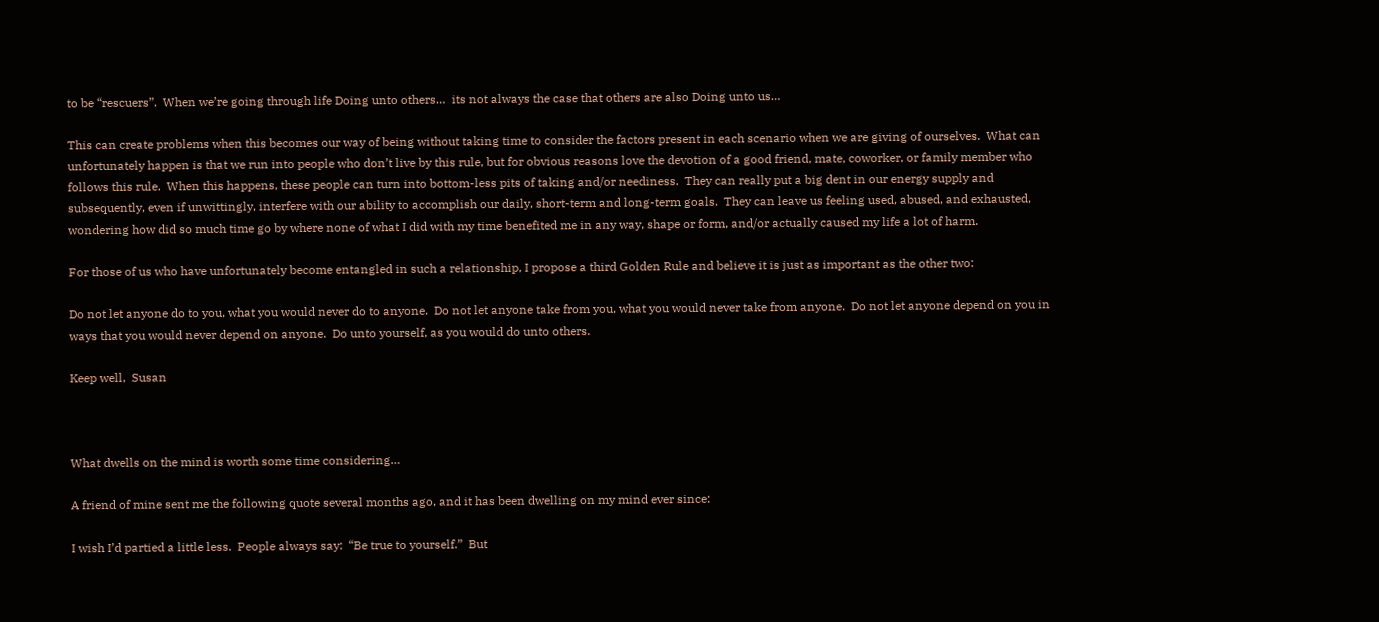to be “rescuers”.  When we’re going through life Doing unto others…  its not always the case that others are also Doing unto us…

This can create problems when this becomes our way of being without taking time to consider the factors present in each scenario when we are giving of ourselves.  What can unfortunately happen is that we run into people who don’t live by this rule, but for obvious reasons love the devotion of a good friend, mate, coworker, or family member who follows this rule.  When this happens, these people can turn into bottom-less pits of taking and/or neediness.  They can really put a big dent in our energy supply and subsequently, even if unwittingly, interfere with our ability to accomplish our daily, short-term and long-term goals.  They can leave us feeling used, abused, and exhausted, wondering how did so much time go by where none of what I did with my time benefited me in any way, shape or form, and/or actually caused my life a lot of harm.

For those of us who have unfortunately become entangled in such a relationship, I propose a third Golden Rule and believe it is just as important as the other two:

Do not let anyone do to you, what you would never do to anyone.  Do not let anyone take from you, what you would never take from anyone.  Do not let anyone depend on you in ways that you would never depend on anyone.  Do unto yourself, as you would do unto others.

Keep well,  Susan



What dwells on the mind is worth some time considering…

A friend of mine sent me the following quote several months ago, and it has been dwelling on my mind ever since:

I wish I’d partied a little less.  People always say:  “Be true to yourself.”  But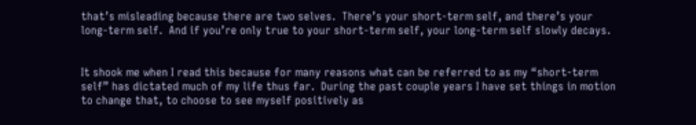that’s misleading because there are two selves.  There’s your short-term self, and there’s your long-term self.  And if you’re only true to your short-term self, your long-term self slowly decays.


It shook me when I read this because for many reasons what can be referred to as my “short-term self” has dictated much of my life thus far.  During the past couple years I have set things in motion to change that, to choose to see myself positively as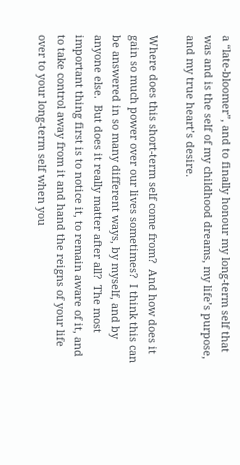a “late-bloomer”, and to finally honour my long-term self that was and is the self of my childhood dreams, my life’s purpose, and my true heart’s desire.

Where does this short-term self come from?  And how does it gain so much power over our lives sometimes?  I think this can be answered in so many different ways, by myself, and by anyone else.  But does it really matter after all?  The most important thing first is to notice it, to remain aware of it, and to take control away from it and hand the reigns of your life over to your long-term self when you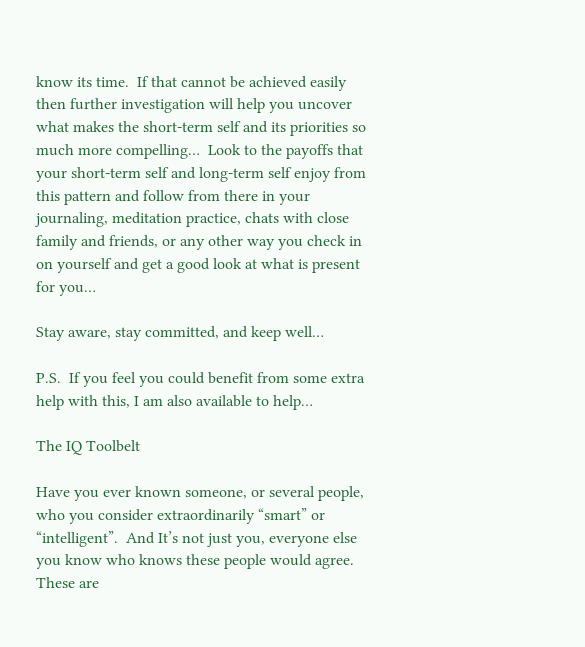know its time.  If that cannot be achieved easily then further investigation will help you uncover what makes the short-term self and its priorities so much more compelling…  Look to the payoffs that your short-term self and long-term self enjoy from this pattern and follow from there in your journaling, meditation practice, chats with close family and friends, or any other way you check in on yourself and get a good look at what is present for you…

Stay aware, stay committed, and keep well…

P.S.  If you feel you could benefit from some extra help with this, I am also available to help…

The IQ Toolbelt

Have you ever known someone, or several people, who you consider extraordinarily “smart” or “intelligent”.  And It’s not just you, everyone else you know who knows these people would agree.  These are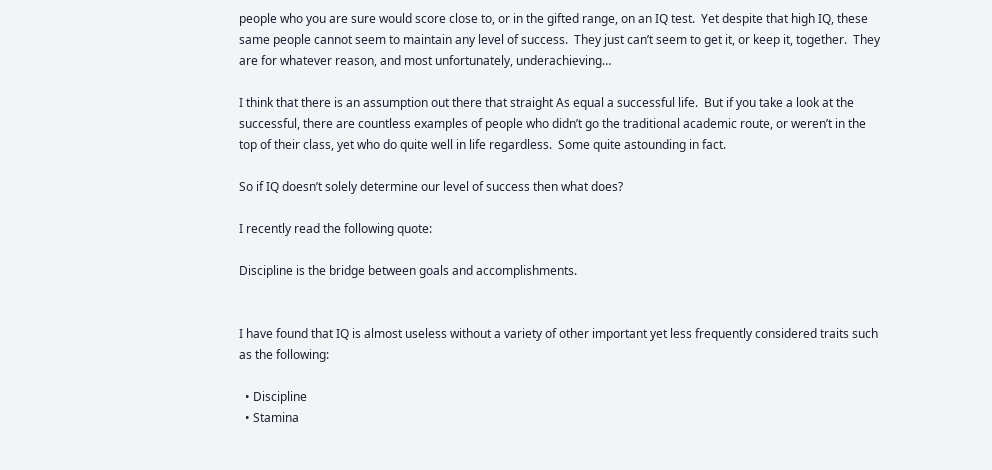people who you are sure would score close to, or in the gifted range, on an IQ test.  Yet despite that high IQ, these same people cannot seem to maintain any level of success.  They just can’t seem to get it, or keep it, together.  They are for whatever reason, and most unfortunately, underachieving…

I think that there is an assumption out there that straight As equal a successful life.  But if you take a look at the successful, there are countless examples of people who didn’t go the traditional academic route, or weren’t in the top of their class, yet who do quite well in life regardless.  Some quite astounding in fact.

So if IQ doesn’t solely determine our level of success then what does?

I recently read the following quote:

Discipline is the bridge between goals and accomplishments.


I have found that IQ is almost useless without a variety of other important yet less frequently considered traits such as the following:

  • Discipline
  • Stamina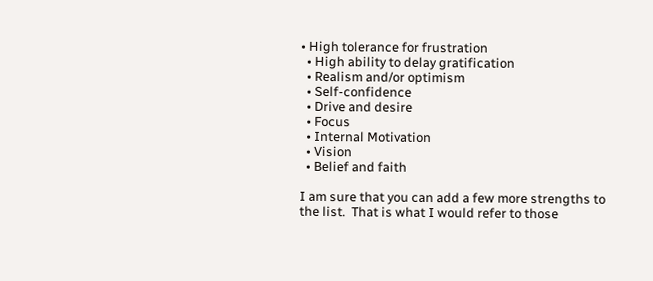• High tolerance for frustration
  • High ability to delay gratification
  • Realism and/or optimism
  • Self-confidence
  • Drive and desire
  • Focus
  • Internal Motivation
  • Vision
  • Belief and faith

I am sure that you can add a few more strengths to the list.  That is what I would refer to those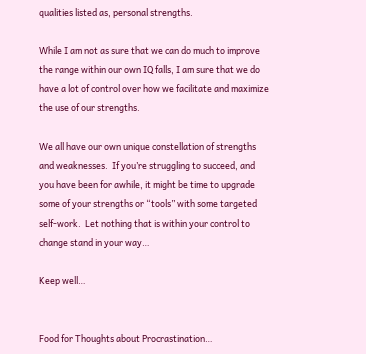qualities listed as, personal strengths.

While I am not as sure that we can do much to improve the range within our own IQ falls, I am sure that we do have a lot of control over how we facilitate and maximize the use of our strengths.

We all have our own unique constellation of strengths and weaknesses.  If you’re struggling to succeed, and you have been for awhile, it might be time to upgrade some of your strengths or “tools” with some targeted self-work.  Let nothing that is within your control to change stand in your way…

Keep well…


Food for Thoughts about Procrastination…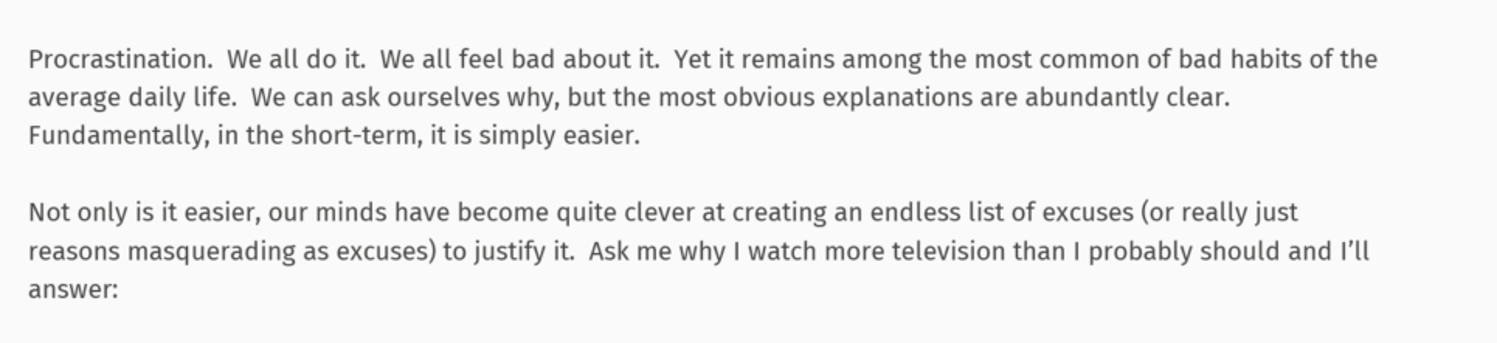Procrastination.  We all do it.  We all feel bad about it.  Yet it remains among the most common of bad habits of the average daily life.  We can ask ourselves why, but the most obvious explanations are abundantly clear.  Fundamentally, in the short-term, it is simply easier.

Not only is it easier, our minds have become quite clever at creating an endless list of excuses (or really just reasons masquerading as excuses) to justify it.  Ask me why I watch more television than I probably should and I’ll answer: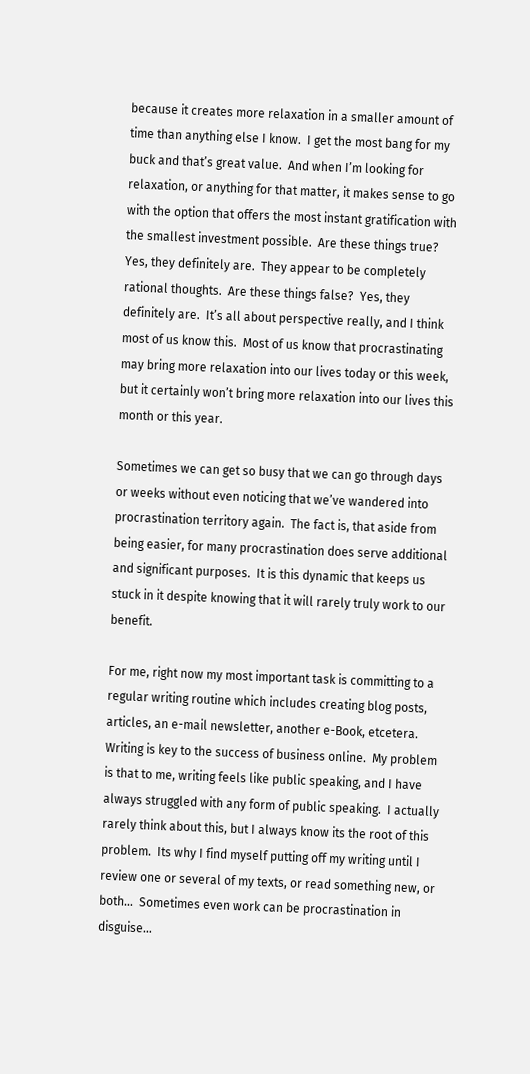because it creates more relaxation in a smaller amount of time than anything else I know.  I get the most bang for my buck and that’s great value.  And when I’m looking for relaxation, or anything for that matter, it makes sense to go with the option that offers the most instant gratification with the smallest investment possible.  Are these things true?  Yes, they definitely are.  They appear to be completely rational thoughts.  Are these things false?  Yes, they definitely are.  It’s all about perspective really, and I think most of us know this.  Most of us know that procrastinating may bring more relaxation into our lives today or this week, but it certainly won’t bring more relaxation into our lives this month or this year.

Sometimes we can get so busy that we can go through days or weeks without even noticing that we’ve wandered into procrastination territory again.  The fact is, that aside from being easier, for many procrastination does serve additional and significant purposes.  It is this dynamic that keeps us stuck in it despite knowing that it will rarely truly work to our benefit.

For me, right now my most important task is committing to a regular writing routine which includes creating blog posts, articles, an e-mail newsletter, another e-Book, etcetera.  Writing is key to the success of business online.  My problem is that to me, writing feels like public speaking, and I have always struggled with any form of public speaking.  I actually rarely think about this, but I always know its the root of this problem.  Its why I find myself putting off my writing until I review one or several of my texts, or read something new, or both…  Sometimes even work can be procrastination in disguise…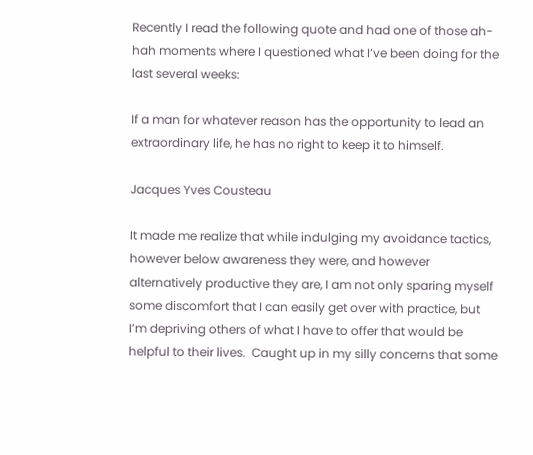Recently I read the following quote and had one of those ah-hah moments where I questioned what I’ve been doing for the last several weeks:

If a man for whatever reason has the opportunity to lead an extraordinary life, he has no right to keep it to himself.

Jacques Yves Cousteau

It made me realize that while indulging my avoidance tactics, however below awareness they were, and however alternatively productive they are, I am not only sparing myself some discomfort that I can easily get over with practice, but I’m depriving others of what I have to offer that would be helpful to their lives.  Caught up in my silly concerns that some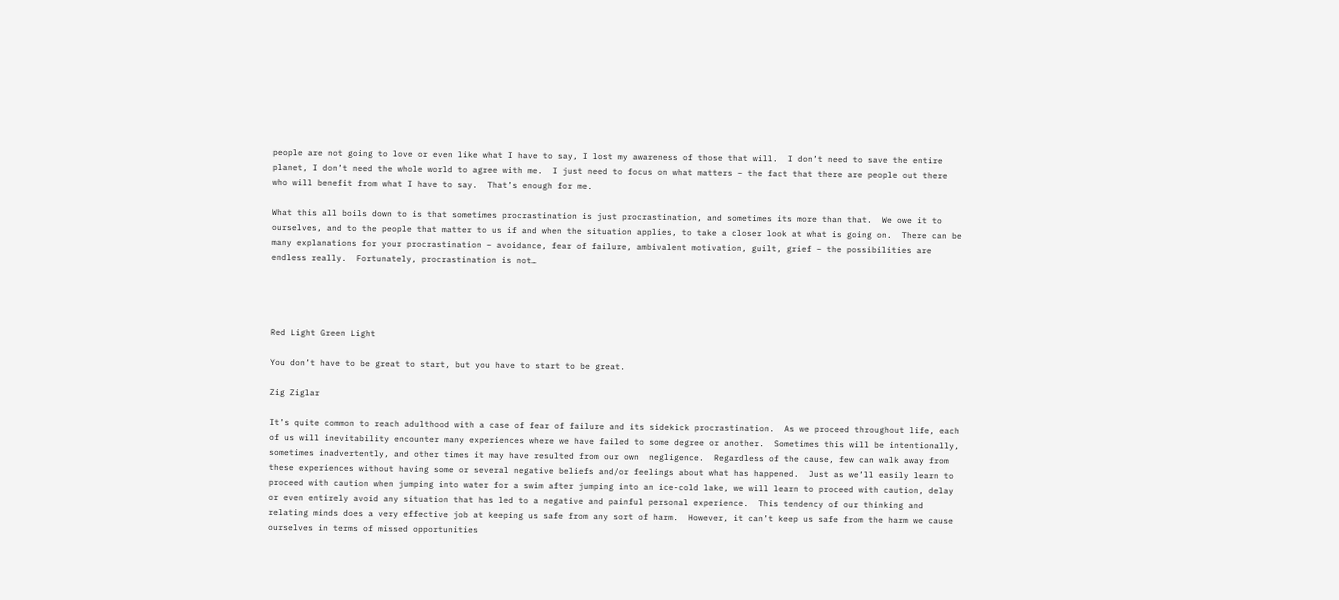people are not going to love or even like what I have to say, I lost my awareness of those that will.  I don’t need to save the entire planet, I don’t need the whole world to agree with me.  I just need to focus on what matters – the fact that there are people out there who will benefit from what I have to say.  That’s enough for me.

What this all boils down to is that sometimes procrastination is just procrastination, and sometimes its more than that.  We owe it to ourselves, and to the people that matter to us if and when the situation applies, to take a closer look at what is going on.  There can be many explanations for your procrastination – avoidance, fear of failure, ambivalent motivation, guilt, grief – the possibilities are endless really.  Fortunately, procrastination is not…




Red Light Green Light

You don’t have to be great to start, but you have to start to be great.

Zig Ziglar

It’s quite common to reach adulthood with a case of fear of failure and its sidekick procrastination.  As we proceed throughout life, each of us will inevitability encounter many experiences where we have failed to some degree or another.  Sometimes this will be intentionally, sometimes inadvertently, and other times it may have resulted from our own  negligence.  Regardless of the cause, few can walk away from these experiences without having some or several negative beliefs and/or feelings about what has happened.  Just as we’ll easily learn to proceed with caution when jumping into water for a swim after jumping into an ice-cold lake, we will learn to proceed with caution, delay or even entirely avoid any situation that has led to a negative and painful personal experience.  This tendency of our thinking and relating minds does a very effective job at keeping us safe from any sort of harm.  However, it can’t keep us safe from the harm we cause ourselves in terms of missed opportunities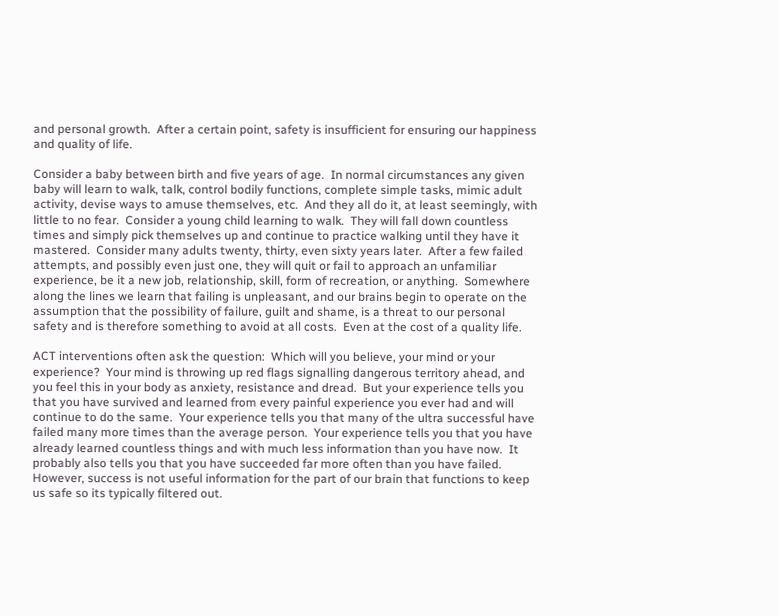and personal growth.  After a certain point, safety is insufficient for ensuring our happiness and quality of life.

Consider a baby between birth and five years of age.  In normal circumstances any given baby will learn to walk, talk, control bodily functions, complete simple tasks, mimic adult activity, devise ways to amuse themselves, etc.  And they all do it, at least seemingly, with little to no fear.  Consider a young child learning to walk.  They will fall down countless times and simply pick themselves up and continue to practice walking until they have it mastered.  Consider many adults twenty, thirty, even sixty years later.  After a few failed attempts, and possibly even just one, they will quit or fail to approach an unfamiliar experience, be it a new job, relationship, skill, form of recreation, or anything.  Somewhere along the lines we learn that failing is unpleasant, and our brains begin to operate on the assumption that the possibility of failure, guilt and shame, is a threat to our personal safety and is therefore something to avoid at all costs.  Even at the cost of a quality life.

ACT interventions often ask the question:  Which will you believe, your mind or your experience?  Your mind is throwing up red flags signalling dangerous territory ahead, and you feel this in your body as anxiety, resistance and dread.  But your experience tells you that you have survived and learned from every painful experience you ever had and will continue to do the same.  Your experience tells you that many of the ultra successful have failed many more times than the average person.  Your experience tells you that you have already learned countless things and with much less information than you have now.  It probably also tells you that you have succeeded far more often than you have failed.  However, success is not useful information for the part of our brain that functions to keep us safe so its typically filtered out.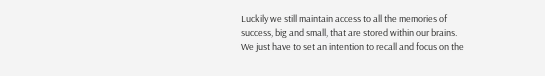Luckily we still maintain access to all the memories of success, big and small, that are stored within our brains.  We just have to set an intention to recall and focus on the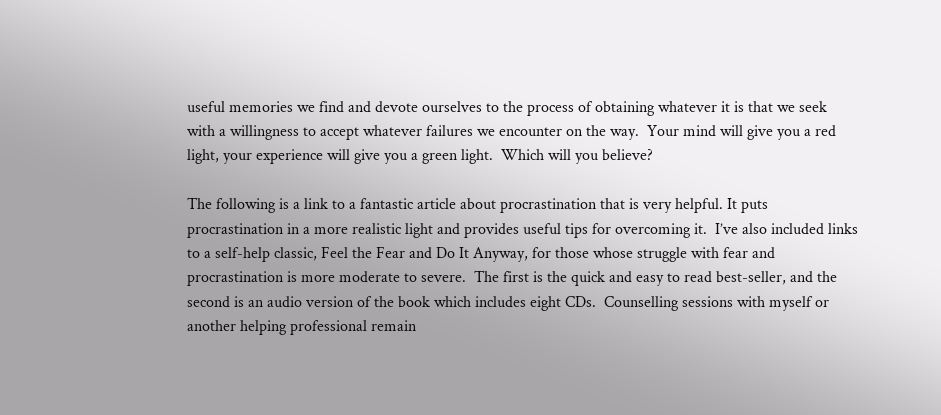useful memories we find and devote ourselves to the process of obtaining whatever it is that we seek with a willingness to accept whatever failures we encounter on the way.  Your mind will give you a red light, your experience will give you a green light.  Which will you believe?

The following is a link to a fantastic article about procrastination that is very helpful. It puts procrastination in a more realistic light and provides useful tips for overcoming it.  I’ve also included links to a self-help classic, Feel the Fear and Do It Anyway, for those whose struggle with fear and procrastination is more moderate to severe.  The first is the quick and easy to read best-seller, and the second is an audio version of the book which includes eight CDs.  Counselling sessions with myself or another helping professional remain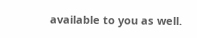available to you as well.